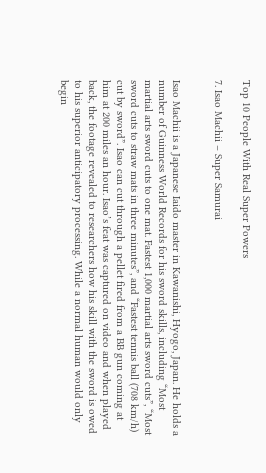Top 10 People With Real Super Powers

7. Isao Machii – Super Samurai


Isao Machii is a Japanese Iaido master in Kawanishi, Hyogo, Japan. He holds a number of Guinness World Records for his sword skills, including “Most martial arts sword cuts to one mat. Fastest 1,000 martial arts sword cuts”, “Most sword cuts to straw mats in three minutes”, and “Fastest tennis ball (708 km/h) cut by sword”. Isao can cut through a pellet fired from a BB gun coming at him at 200 miles an hour. Isao’s feat was captured on video and when played back, the footage revealed to researchers how his skill with the sword is owed to his superior anticipatory processing. While a normal human would only begin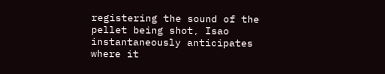registering the sound of the pellet being shot, Isao instantaneously anticipates where it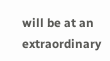will be at an extraordinary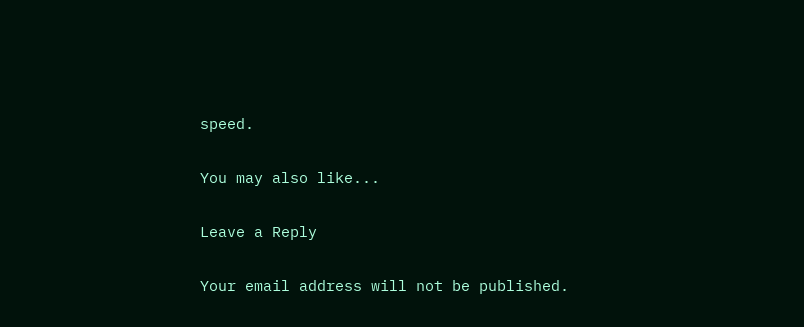speed.

You may also like...

Leave a Reply

Your email address will not be published.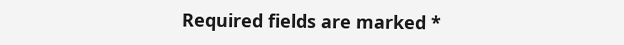Required fields are marked *